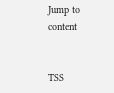Jump to content


TSS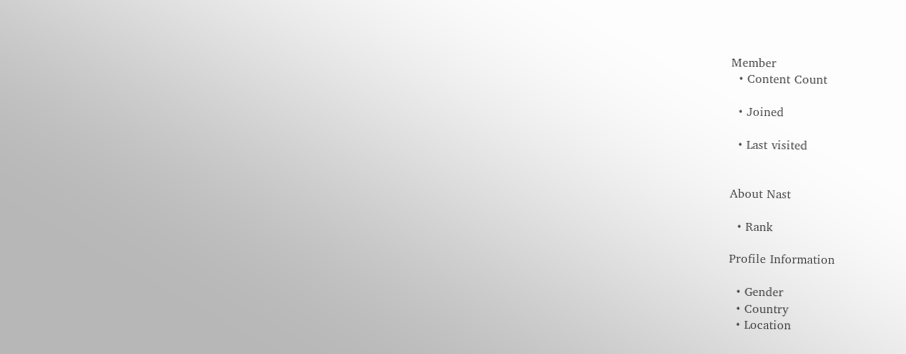Member
  • Content Count

  • Joined

  • Last visited


About Nast

  • Rank

Profile Information

  • Gender
  • Country
  • Location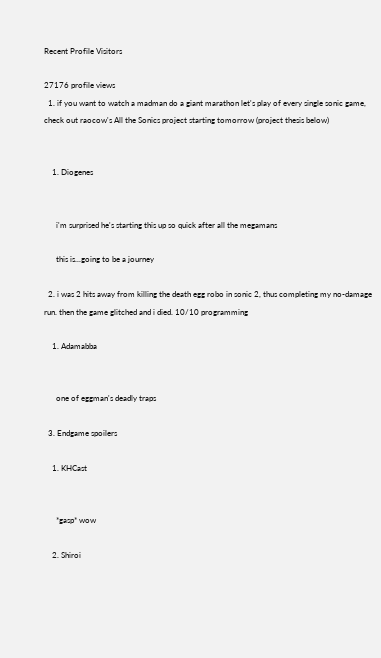Recent Profile Visitors

27176 profile views
  1. if you want to watch a madman do a giant marathon let's play of every single sonic game, check out raocow's All the Sonics project starting tomorrow (project thesis below)


    1. Diogenes


      i'm surprised he's starting this up so quick after all the megamans

      this is...going to be a journey

  2. i was 2 hits away from killing the death egg robo in sonic 2, thus completing my no-damage run. then the game glitched and i died. 10/10 programming

    1. Adamabba


      one of eggman's deadly traps

  3. Endgame spoilers

    1. KHCast


      *gasp* wow

    2. Shiroi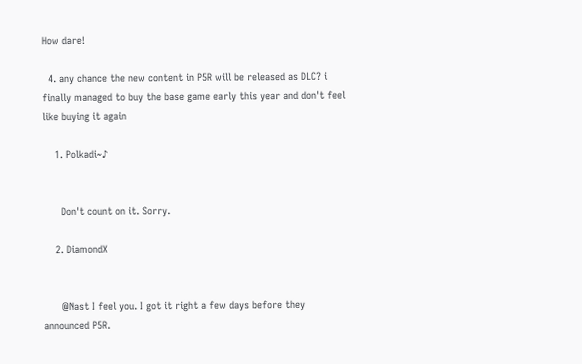How dare!

  4. any chance the new content in P5R will be released as DLC? i finally managed to buy the base game early this year and don't feel like buying it again

    1. Polkadi~♪


      Don't count on it. Sorry.

    2. DiamondX


      @Nast I feel you. I got it right a few days before they announced P5R.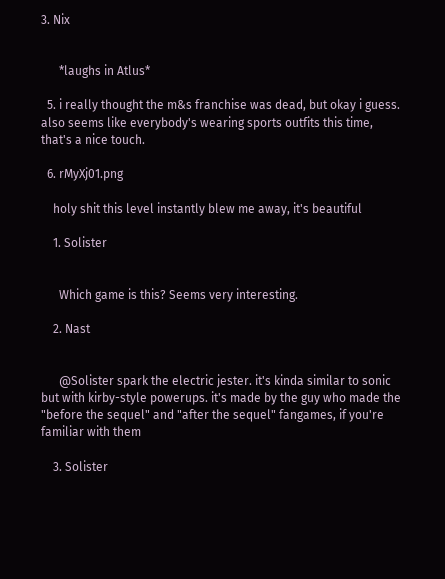3. Nix


      *laughs in Atlus*

  5. i really thought the m&s franchise was dead, but okay i guess. also seems like everybody's wearing sports outfits this time, that's a nice touch.

  6. rMyXj01.png

    holy shit this level instantly blew me away, it's beautiful

    1. Solister


      Which game is this? Seems very interesting.

    2. Nast


      @Solister spark the electric jester. it's kinda similar to sonic but with kirby-style powerups. it's made by the guy who made the "before the sequel" and "after the sequel" fangames, if you're familiar with them

    3. Solister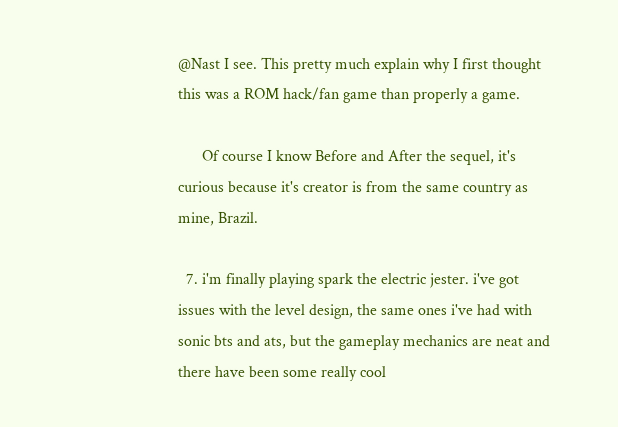@Nast I see. This pretty much explain why I first thought this was a ROM hack/fan game than properly a game.

      Of course I know Before and After the sequel, it's curious because it's creator is from the same country as mine, Brazil.

  7. i'm finally playing spark the electric jester. i've got issues with the level design, the same ones i've had with sonic bts and ats, but the gameplay mechanics are neat and there have been some really cool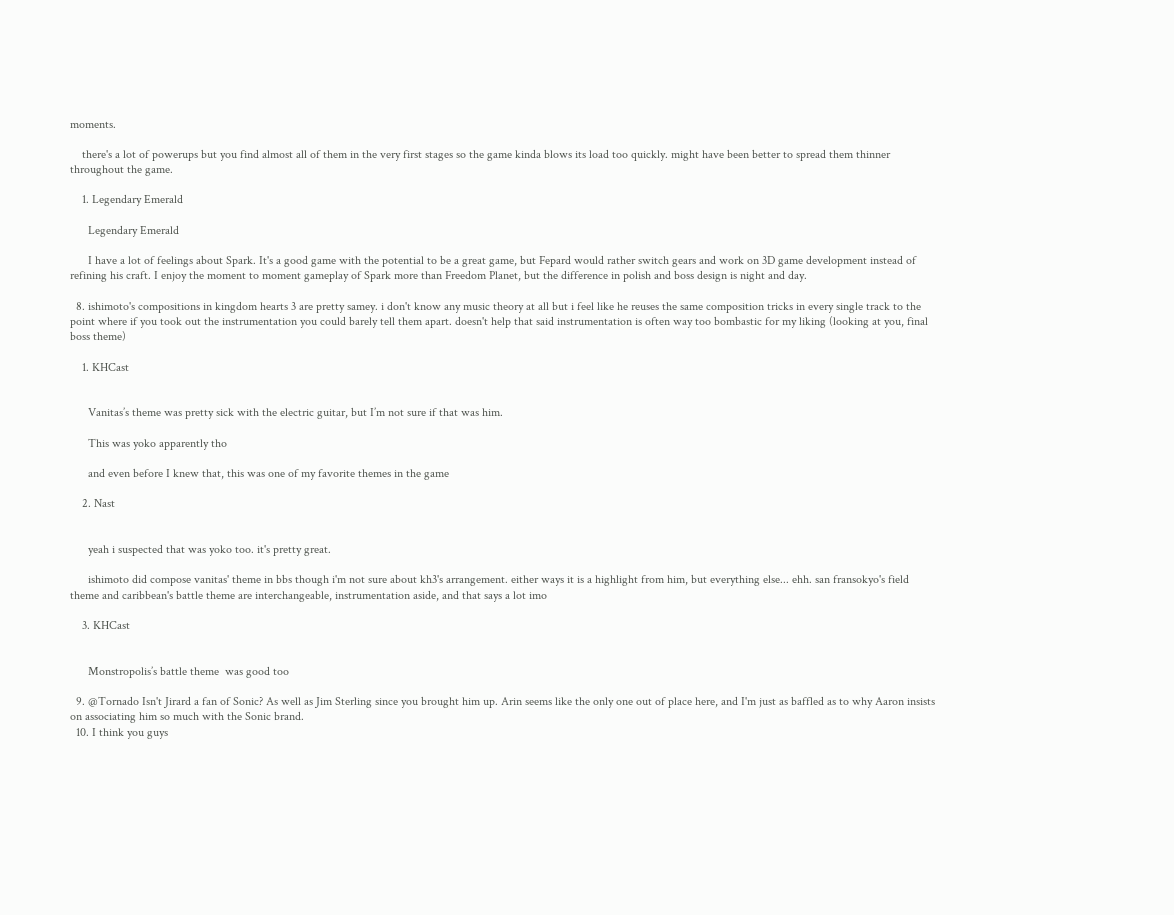moments.

    there's a lot of powerups but you find almost all of them in the very first stages so the game kinda blows its load too quickly. might have been better to spread them thinner throughout the game.

    1. Legendary Emerald

      Legendary Emerald

      I have a lot of feelings about Spark. It's a good game with the potential to be a great game, but Fepard would rather switch gears and work on 3D game development instead of refining his craft. I enjoy the moment to moment gameplay of Spark more than Freedom Planet, but the difference in polish and boss design is night and day.

  8. ishimoto's compositions in kingdom hearts 3 are pretty samey. i don't know any music theory at all but i feel like he reuses the same composition tricks in every single track to the point where if you took out the instrumentation you could barely tell them apart. doesn't help that said instrumentation is often way too bombastic for my liking (looking at you, final boss theme)

    1. KHCast


      Vanitas’s theme was pretty sick with the electric guitar, but I’m not sure if that was him.

      This was yoko apparently tho

      and even before I knew that, this was one of my favorite themes in the game

    2. Nast


      yeah i suspected that was yoko too. it's pretty great.

      ishimoto did compose vanitas' theme in bbs though i'm not sure about kh3's arrangement. either ways it is a highlight from him, but everything else... ehh. san fransokyo's field theme and caribbean's battle theme are interchangeable, instrumentation aside, and that says a lot imo

    3. KHCast


      Monstropolis’s battle theme  was good too

  9. @Tornado Isn't Jirard a fan of Sonic? As well as Jim Sterling since you brought him up. Arin seems like the only one out of place here, and I'm just as baffled as to why Aaron insists on associating him so much with the Sonic brand.
  10. I think you guys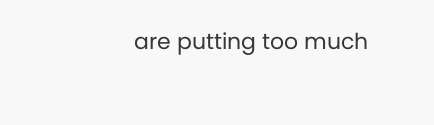are putting too much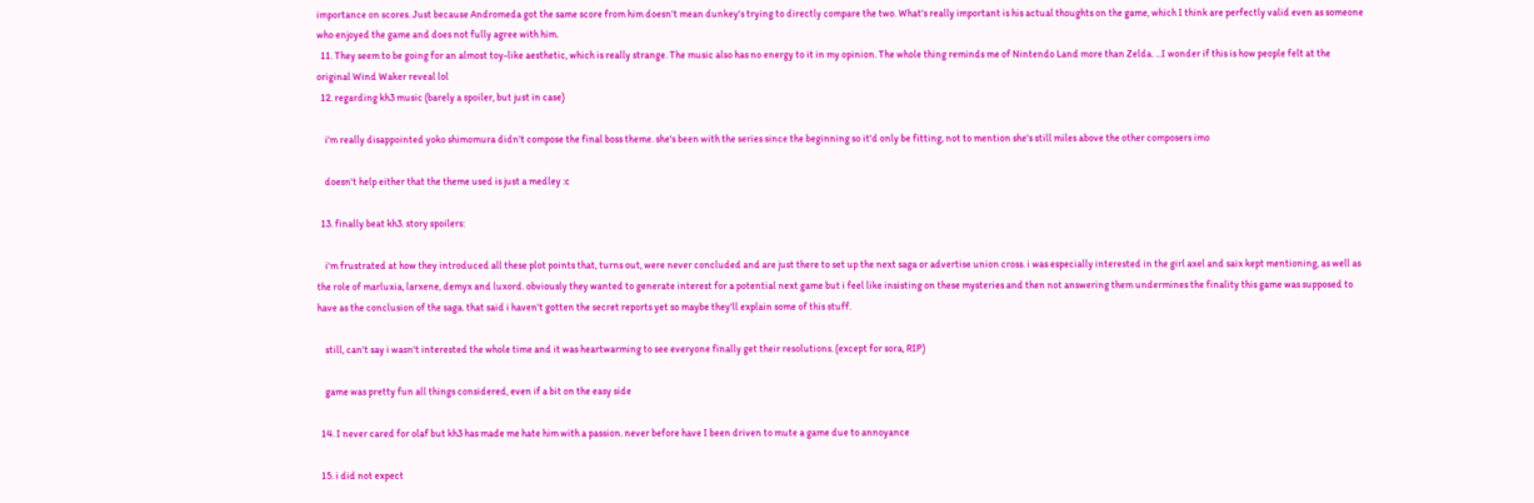importance on scores. Just because Andromeda got the same score from him doesn't mean dunkey's trying to directly compare the two. What's really important is his actual thoughts on the game, which I think are perfectly valid even as someone who enjoyed the game and does not fully agree with him.
  11. They seem to be going for an almost toy-like aesthetic, which is really strange. The music also has no energy to it in my opinion. The whole thing reminds me of Nintendo Land more than Zelda. ...I wonder if this is how people felt at the original Wind Waker reveal lol
  12. regarding kh3 music (barely a spoiler, but just in case)

    i'm really disappointed yoko shimomura didn't compose the final boss theme. she's been with the series since the beginning so it'd only be fitting, not to mention she's still miles above the other composers imo

    doesn't help either that the theme used is just a medley :c

  13. finally beat kh3. story spoilers:

    i'm frustrated at how they introduced all these plot points that, turns out, were never concluded and are just there to set up the next saga or advertise union cross. i was especially interested in the girl axel and saix kept mentioning, as well as the role of marluxia, larxene, demyx and luxord. obviously they wanted to generate interest for a potential next game but i feel like insisting on these mysteries and then not answering them undermines the finality this game was supposed to have as the conclusion of the saga. that said i haven't gotten the secret reports yet so maybe they'll explain some of this stuff.

    still, can't say i wasn't interested the whole time and it was heartwarming to see everyone finally get their resolutions. (except for sora, RIP)

    game was pretty fun all things considered, even if a bit on the easy side

  14. I never cared for olaf but kh3 has made me hate him with a passion. never before have I been driven to mute a game due to annoyance

  15. i did not expect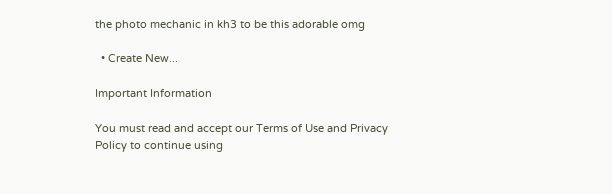the photo mechanic in kh3 to be this adorable omg

  • Create New...

Important Information

You must read and accept our Terms of Use and Privacy Policy to continue using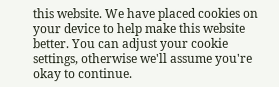this website. We have placed cookies on your device to help make this website better. You can adjust your cookie settings, otherwise we'll assume you're okay to continue.